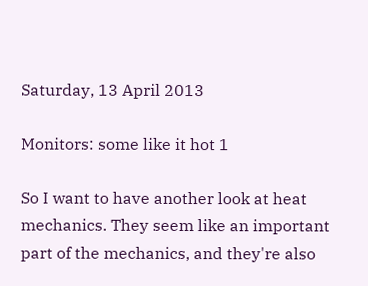Saturday, 13 April 2013

Monitors: some like it hot 1

So I want to have another look at heat mechanics. They seem like an important part of the mechanics, and they're also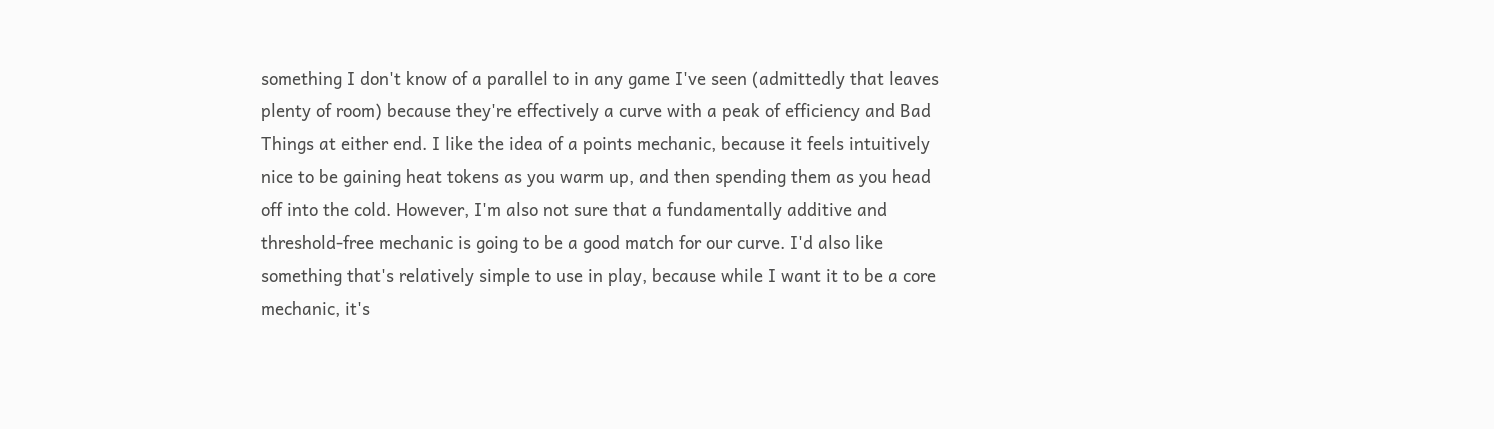something I don't know of a parallel to in any game I've seen (admittedly that leaves plenty of room) because they're effectively a curve with a peak of efficiency and Bad Things at either end. I like the idea of a points mechanic, because it feels intuitively nice to be gaining heat tokens as you warm up, and then spending them as you head off into the cold. However, I'm also not sure that a fundamentally additive and threshold-free mechanic is going to be a good match for our curve. I'd also like something that's relatively simple to use in play, because while I want it to be a core mechanic, it's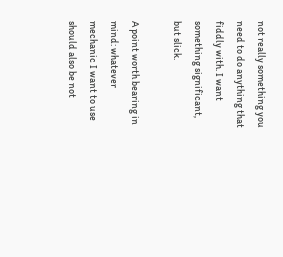not really something you need to do anything that fiddly with. I want something significant, but slick.

A point worth bearing in mind: whatever mechanic I want to use should also be not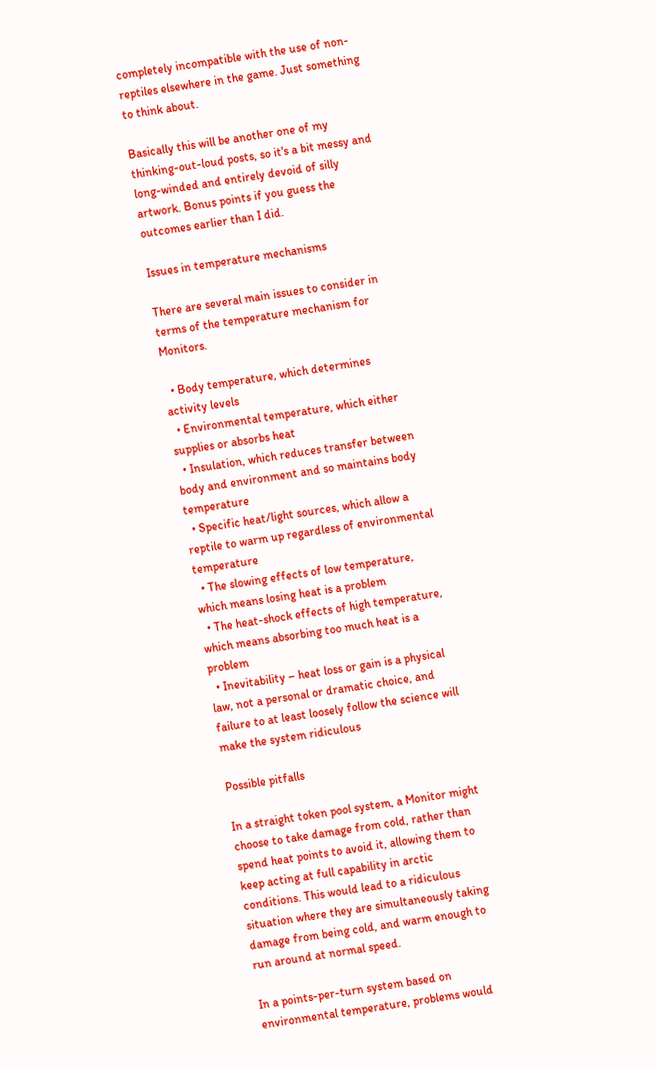completely incompatible with the use of non-reptiles elsewhere in the game. Just something to think about.

Basically this will be another one of my thinking-out-loud posts, so it's a bit messy and long-winded and entirely devoid of silly artwork. Bonus points if you guess the outcomes earlier than I did.

Issues in temperature mechanisms

There are several main issues to consider in terms of the temperature mechanism for Monitors.

  • Body temperature, which determines activity levels
  • Environmental temperature, which either supplies or absorbs heat
  • Insulation, which reduces transfer between body and environment and so maintains body temperature
  • Specific heat/light sources, which allow a reptile to warm up regardless of environmental temperature
  • The slowing effects of low temperature, which means losing heat is a problem
  • The heat-shock effects of high temperature, which means absorbing too much heat is a problem
  • Inevitability – heat loss or gain is a physical law, not a personal or dramatic choice, and failure to at least loosely follow the science will make the system ridiculous

Possible pitfalls

In a straight token pool system, a Monitor might choose to take damage from cold, rather than spend heat points to avoid it, allowing them to keep acting at full capability in arctic conditions. This would lead to a ridiculous situation where they are simultaneously taking damage from being cold, and warm enough to run around at normal speed.

In a points-per-turn system based on environmental temperature, problems would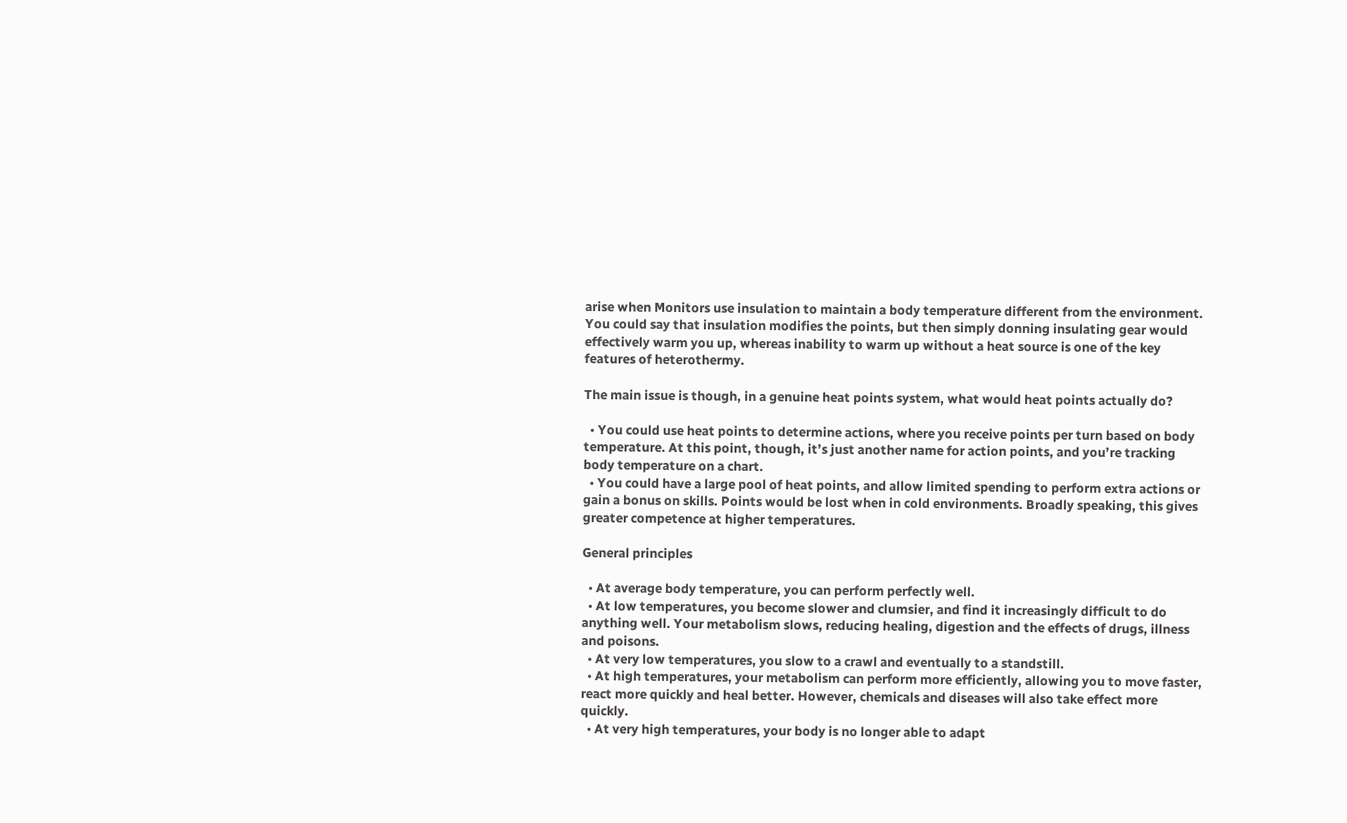arise when Monitors use insulation to maintain a body temperature different from the environment. You could say that insulation modifies the points, but then simply donning insulating gear would effectively warm you up, whereas inability to warm up without a heat source is one of the key features of heterothermy.

The main issue is though, in a genuine heat points system, what would heat points actually do?

  • You could use heat points to determine actions, where you receive points per turn based on body temperature. At this point, though, it’s just another name for action points, and you’re tracking body temperature on a chart.
  • You could have a large pool of heat points, and allow limited spending to perform extra actions or gain a bonus on skills. Points would be lost when in cold environments. Broadly speaking, this gives greater competence at higher temperatures.

General principles

  • At average body temperature, you can perform perfectly well.
  • At low temperatures, you become slower and clumsier, and find it increasingly difficult to do anything well. Your metabolism slows, reducing healing, digestion and the effects of drugs, illness and poisons.
  • At very low temperatures, you slow to a crawl and eventually to a standstill.
  • At high temperatures, your metabolism can perform more efficiently, allowing you to move faster, react more quickly and heal better. However, chemicals and diseases will also take effect more quickly.
  • At very high temperatures, your body is no longer able to adapt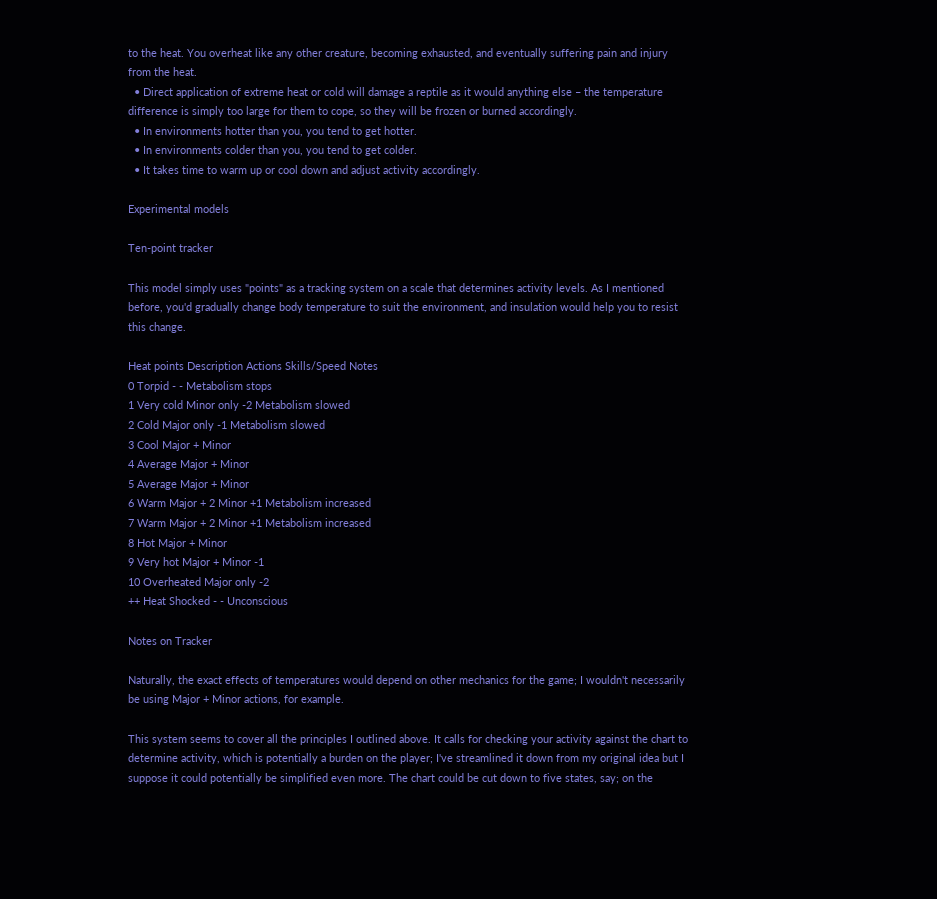to the heat. You overheat like any other creature, becoming exhausted, and eventually suffering pain and injury from the heat.
  • Direct application of extreme heat or cold will damage a reptile as it would anything else – the temperature difference is simply too large for them to cope, so they will be frozen or burned accordingly.
  • In environments hotter than you, you tend to get hotter.
  • In environments colder than you, you tend to get colder.
  • It takes time to warm up or cool down and adjust activity accordingly.

Experimental models

Ten-point tracker

This model simply uses "points" as a tracking system on a scale that determines activity levels. As I mentioned before, you'd gradually change body temperature to suit the environment, and insulation would help you to resist this change.

Heat points Description Actions Skills/Speed Notes
0 Torpid - - Metabolism stops
1 Very cold Minor only -2 Metabolism slowed
2 Cold Major only -1 Metabolism slowed
3 Cool Major + Minor
4 Average Major + Minor
5 Average Major + Minor
6 Warm Major + 2 Minor +1 Metabolism increased
7 Warm Major + 2 Minor +1 Metabolism increased
8 Hot Major + Minor
9 Very hot Major + Minor -1
10 Overheated Major only -2
++ Heat Shocked - - Unconscious

Notes on Tracker

Naturally, the exact effects of temperatures would depend on other mechanics for the game; I wouldn't necessarily be using Major + Minor actions, for example.

This system seems to cover all the principles I outlined above. It calls for checking your activity against the chart to determine activity, which is potentially a burden on the player; I've streamlined it down from my original idea but I suppose it could potentially be simplified even more. The chart could be cut down to five states, say; on the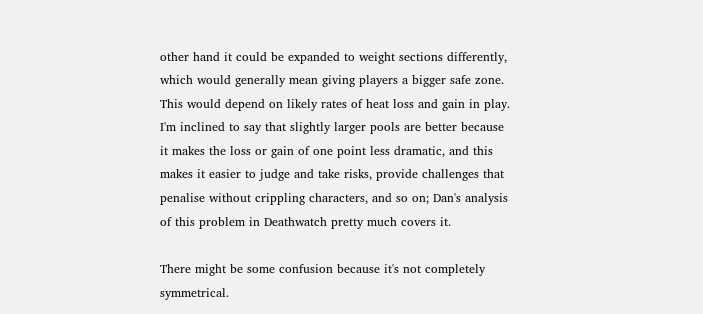other hand it could be expanded to weight sections differently, which would generally mean giving players a bigger safe zone. This would depend on likely rates of heat loss and gain in play. I'm inclined to say that slightly larger pools are better because it makes the loss or gain of one point less dramatic, and this makes it easier to judge and take risks, provide challenges that penalise without crippling characters, and so on; Dan's analysis of this problem in Deathwatch pretty much covers it.

There might be some confusion because it's not completely symmetrical.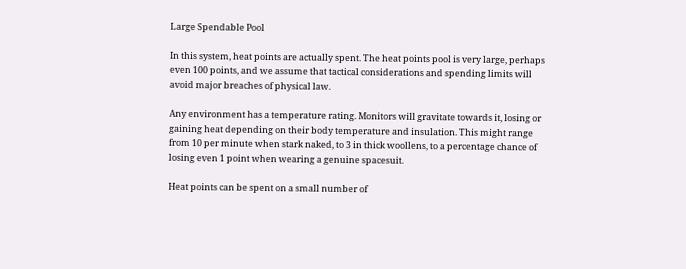Large Spendable Pool

In this system, heat points are actually spent. The heat points pool is very large, perhaps even 100 points, and we assume that tactical considerations and spending limits will avoid major breaches of physical law.

Any environment has a temperature rating. Monitors will gravitate towards it, losing or gaining heat depending on their body temperature and insulation. This might range from 10 per minute when stark naked, to 3 in thick woollens, to a percentage chance of losing even 1 point when wearing a genuine spacesuit.

Heat points can be spent on a small number of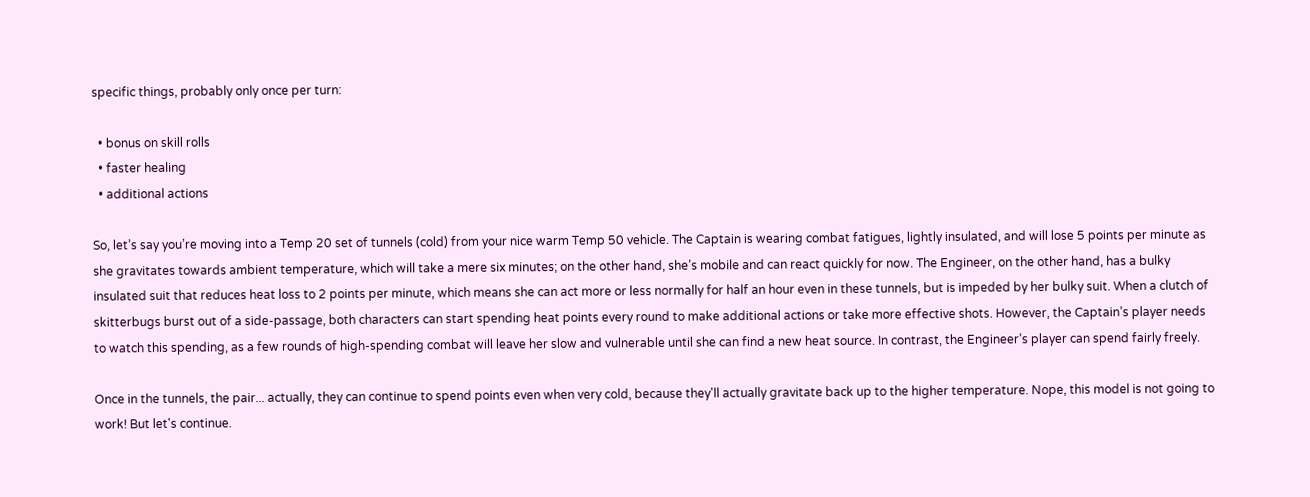specific things, probably only once per turn:

  • bonus on skill rolls
  • faster healing
  • additional actions

So, let’s say you’re moving into a Temp 20 set of tunnels (cold) from your nice warm Temp 50 vehicle. The Captain is wearing combat fatigues, lightly insulated, and will lose 5 points per minute as she gravitates towards ambient temperature, which will take a mere six minutes; on the other hand, she’s mobile and can react quickly for now. The Engineer, on the other hand, has a bulky insulated suit that reduces heat loss to 2 points per minute, which means she can act more or less normally for half an hour even in these tunnels, but is impeded by her bulky suit. When a clutch of skitterbugs burst out of a side-passage, both characters can start spending heat points every round to make additional actions or take more effective shots. However, the Captain’s player needs to watch this spending, as a few rounds of high-spending combat will leave her slow and vulnerable until she can find a new heat source. In contrast, the Engineer’s player can spend fairly freely.

Once in the tunnels, the pair... actually, they can continue to spend points even when very cold, because they'll actually gravitate back up to the higher temperature. Nope, this model is not going to work! But let's continue.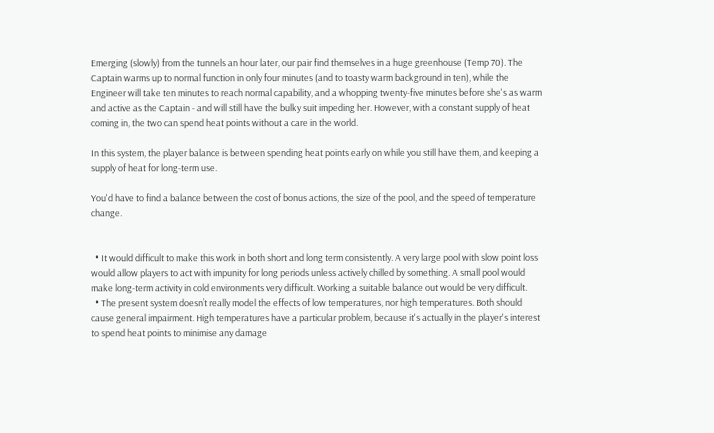Emerging (slowly) from the tunnels an hour later, our pair find themselves in a huge greenhouse (Temp 70). The Captain warms up to normal function in only four minutes (and to toasty warm background in ten), while the Engineer will take ten minutes to reach normal capability, and a whopping twenty-five minutes before she's as warm and active as the Captain - and will still have the bulky suit impeding her. However, with a constant supply of heat coming in, the two can spend heat points without a care in the world.

In this system, the player balance is between spending heat points early on while you still have them, and keeping a supply of heat for long-term use.

You'd have to find a balance between the cost of bonus actions, the size of the pool, and the speed of temperature change.


  • It would difficult to make this work in both short and long term consistently. A very large pool with slow point loss would allow players to act with impunity for long periods unless actively chilled by something. A small pool would make long-term activity in cold environments very difficult. Working a suitable balance out would be very difficult.
  • The present system doesn’t really model the effects of low temperatures, nor high temperatures. Both should cause general impairment. High temperatures have a particular problem, because it's actually in the player's interest to spend heat points to minimise any damage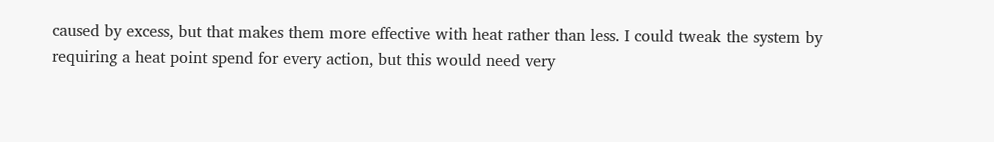caused by excess, but that makes them more effective with heat rather than less. I could tweak the system by requiring a heat point spend for every action, but this would need very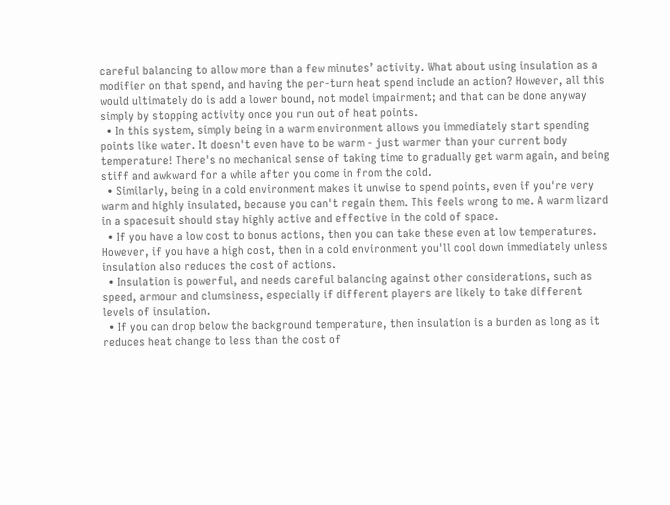careful balancing to allow more than a few minutes’ activity. What about using insulation as a modifier on that spend, and having the per-turn heat spend include an action? However, all this would ultimately do is add a lower bound, not model impairment; and that can be done anyway simply by stopping activity once you run out of heat points.
  • In this system, simply being in a warm environment allows you immediately start spending points like water. It doesn't even have to be warm - just warmer than your current body temperature! There's no mechanical sense of taking time to gradually get warm again, and being stiff and awkward for a while after you come in from the cold.
  • Similarly, being in a cold environment makes it unwise to spend points, even if you're very warm and highly insulated, because you can't regain them. This feels wrong to me. A warm lizard in a spacesuit should stay highly active and effective in the cold of space.
  • If you have a low cost to bonus actions, then you can take these even at low temperatures. However, if you have a high cost, then in a cold environment you'll cool down immediately unless insulation also reduces the cost of actions.
  • Insulation is powerful, and needs careful balancing against other considerations, such as speed, armour and clumsiness, especially if different players are likely to take different levels of insulation.
  • If you can drop below the background temperature, then insulation is a burden as long as it reduces heat change to less than the cost of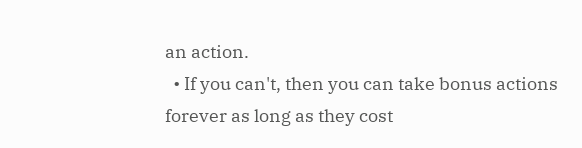an action.
  • If you can't, then you can take bonus actions forever as long as they cost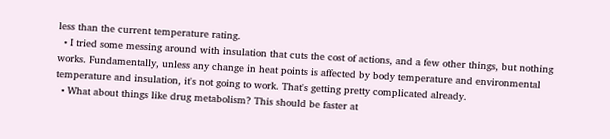less than the current temperature rating.
  • I tried some messing around with insulation that cuts the cost of actions, and a few other things, but nothing works. Fundamentally, unless any change in heat points is affected by body temperature and environmental temperature and insulation, it's not going to work. That's getting pretty complicated already.
  • What about things like drug metabolism? This should be faster at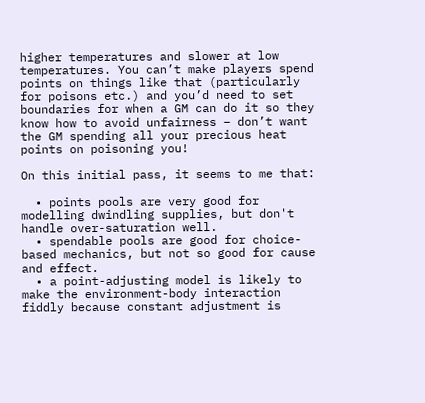higher temperatures and slower at low temperatures. You can’t make players spend points on things like that (particularly for poisons etc.) and you’d need to set boundaries for when a GM can do it so they know how to avoid unfairness – don’t want the GM spending all your precious heat points on poisoning you!

On this initial pass, it seems to me that:

  • points pools are very good for modelling dwindling supplies, but don't handle over-saturation well.
  • spendable pools are good for choice-based mechanics, but not so good for cause and effect.
  • a point-adjusting model is likely to make the environment-body interaction fiddly because constant adjustment is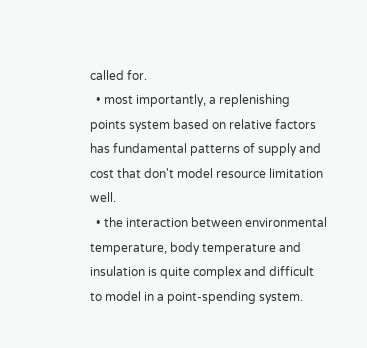called for.
  • most importantly, a replenishing points system based on relative factors has fundamental patterns of supply and cost that don't model resource limitation well.
  • the interaction between environmental temperature, body temperature and insulation is quite complex and difficult to model in a point-spending system.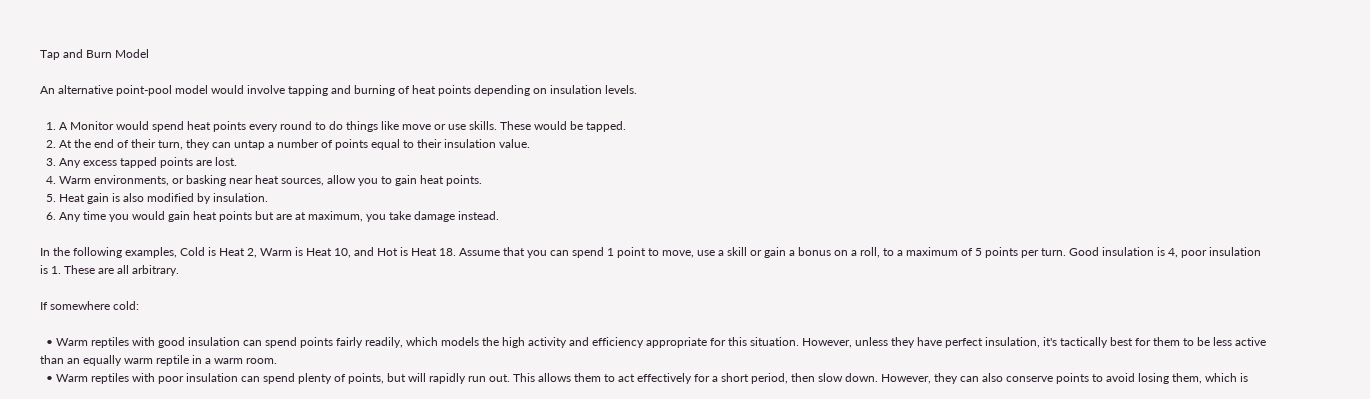Tap and Burn Model

An alternative point-pool model would involve tapping and burning of heat points depending on insulation levels.

  1. A Monitor would spend heat points every round to do things like move or use skills. These would be tapped.
  2. At the end of their turn, they can untap a number of points equal to their insulation value.
  3. Any excess tapped points are lost.
  4. Warm environments, or basking near heat sources, allow you to gain heat points.
  5. Heat gain is also modified by insulation.
  6. Any time you would gain heat points but are at maximum, you take damage instead.

In the following examples, Cold is Heat 2, Warm is Heat 10, and Hot is Heat 18. Assume that you can spend 1 point to move, use a skill or gain a bonus on a roll, to a maximum of 5 points per turn. Good insulation is 4, poor insulation is 1. These are all arbitrary.

If somewhere cold:

  • Warm reptiles with good insulation can spend points fairly readily, which models the high activity and efficiency appropriate for this situation. However, unless they have perfect insulation, it's tactically best for them to be less active than an equally warm reptile in a warm room.
  • Warm reptiles with poor insulation can spend plenty of points, but will rapidly run out. This allows them to act effectively for a short period, then slow down. However, they can also conserve points to avoid losing them, which is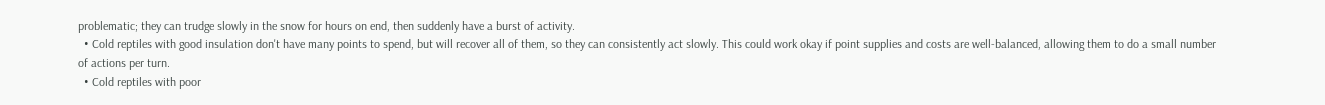problematic; they can trudge slowly in the snow for hours on end, then suddenly have a burst of activity.
  • Cold reptiles with good insulation don't have many points to spend, but will recover all of them, so they can consistently act slowly. This could work okay if point supplies and costs are well-balanced, allowing them to do a small number of actions per turn.
  • Cold reptiles with poor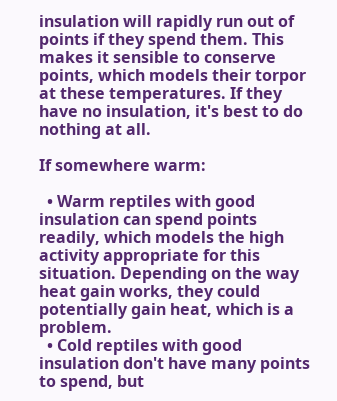insulation will rapidly run out of points if they spend them. This makes it sensible to conserve points, which models their torpor at these temperatures. If they have no insulation, it's best to do nothing at all.

If somewhere warm:

  • Warm reptiles with good insulation can spend points readily, which models the high activity appropriate for this situation. Depending on the way heat gain works, they could potentially gain heat, which is a problem.
  • Cold reptiles with good insulation don't have many points to spend, but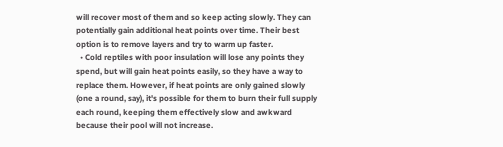will recover most of them and so keep acting slowly. They can potentially gain additional heat points over time. Their best option is to remove layers and try to warm up faster.
  • Cold reptiles with poor insulation will lose any points they spend, but will gain heat points easily, so they have a way to replace them. However, if heat points are only gained slowly (one a round, say), it's possible for them to burn their full supply each round, keeping them effectively slow and awkward because their pool will not increase.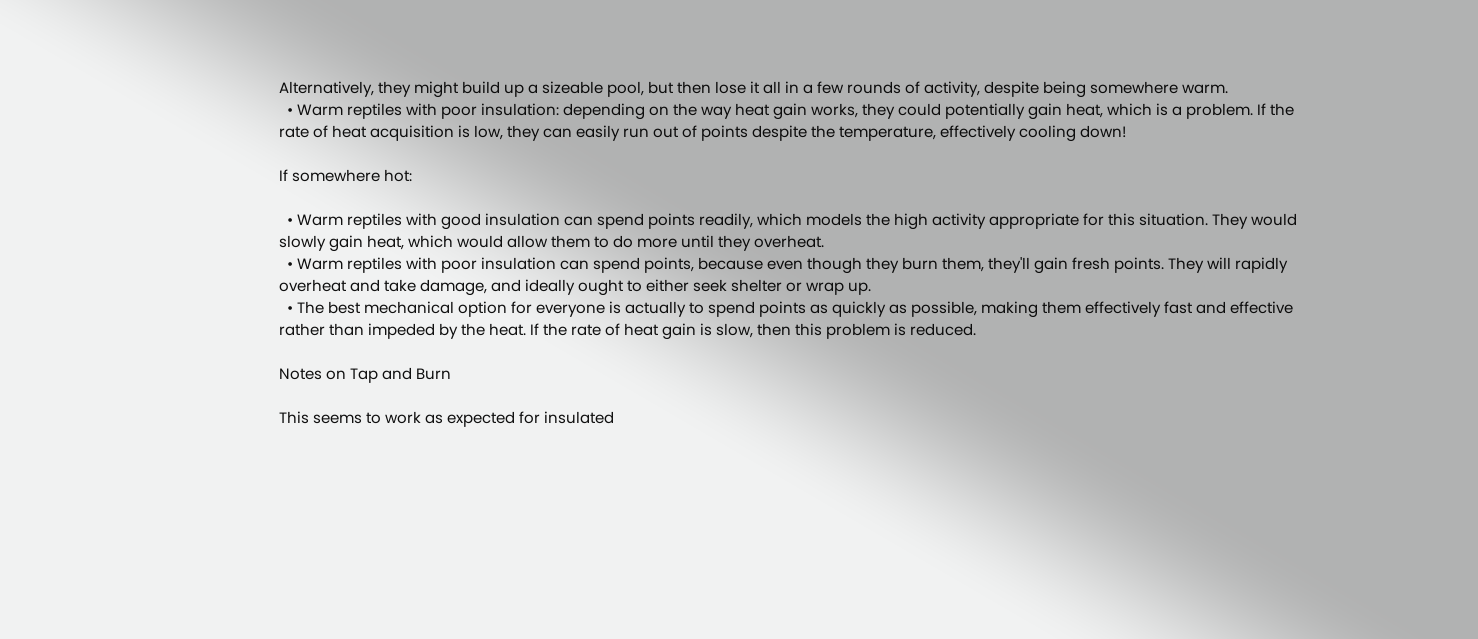Alternatively, they might build up a sizeable pool, but then lose it all in a few rounds of activity, despite being somewhere warm.
  • Warm reptiles with poor insulation: depending on the way heat gain works, they could potentially gain heat, which is a problem. If the rate of heat acquisition is low, they can easily run out of points despite the temperature, effectively cooling down!

If somewhere hot:

  • Warm reptiles with good insulation can spend points readily, which models the high activity appropriate for this situation. They would slowly gain heat, which would allow them to do more until they overheat.
  • Warm reptiles with poor insulation can spend points, because even though they burn them, they'll gain fresh points. They will rapidly overheat and take damage, and ideally ought to either seek shelter or wrap up.
  • The best mechanical option for everyone is actually to spend points as quickly as possible, making them effectively fast and effective rather than impeded by the heat. If the rate of heat gain is slow, then this problem is reduced.

Notes on Tap and Burn

This seems to work as expected for insulated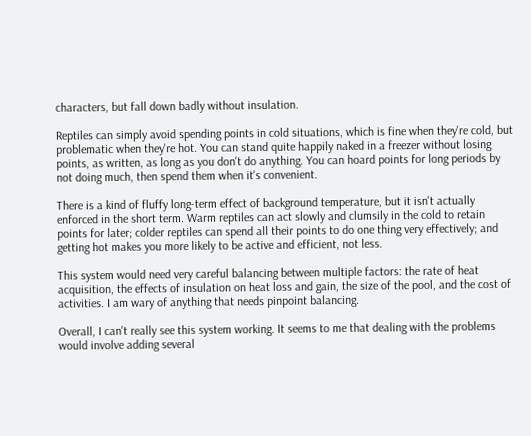characters, but fall down badly without insulation.

Reptiles can simply avoid spending points in cold situations, which is fine when they're cold, but problematic when they're hot. You can stand quite happily naked in a freezer without losing points, as written, as long as you don't do anything. You can hoard points for long periods by not doing much, then spend them when it's convenient.

There is a kind of fluffy long-term effect of background temperature, but it isn't actually enforced in the short term. Warm reptiles can act slowly and clumsily in the cold to retain points for later; colder reptiles can spend all their points to do one thing very effectively; and getting hot makes you more likely to be active and efficient, not less.

This system would need very careful balancing between multiple factors: the rate of heat acquisition, the effects of insulation on heat loss and gain, the size of the pool, and the cost of activities. I am wary of anything that needs pinpoint balancing.

Overall, I can't really see this system working. It seems to me that dealing with the problems would involve adding several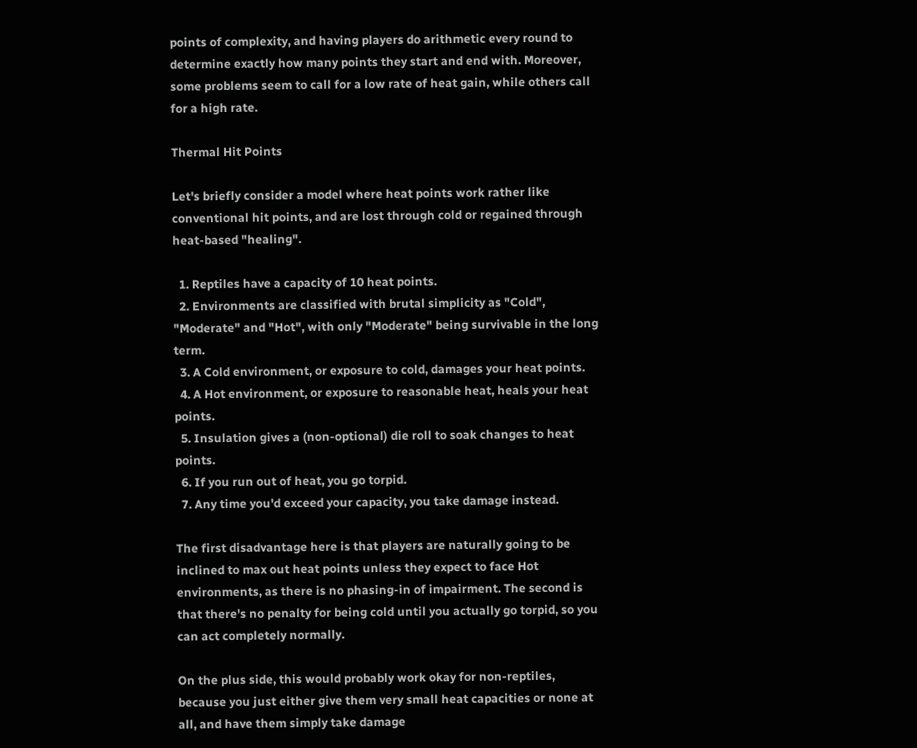points of complexity, and having players do arithmetic every round to determine exactly how many points they start and end with. Moreover, some problems seem to call for a low rate of heat gain, while others call for a high rate.

Thermal Hit Points

Let's briefly consider a model where heat points work rather like conventional hit points, and are lost through cold or regained through heat-based "healing".

  1. Reptiles have a capacity of 10 heat points.
  2. Environments are classified with brutal simplicity as "Cold", "Moderate" and "Hot", with only "Moderate" being survivable in the long term.
  3. A Cold environment, or exposure to cold, damages your heat points.
  4. A Hot environment, or exposure to reasonable heat, heals your heat points.
  5. Insulation gives a (non-optional) die roll to soak changes to heat points.
  6. If you run out of heat, you go torpid.
  7. Any time you'd exceed your capacity, you take damage instead.

The first disadvantage here is that players are naturally going to be inclined to max out heat points unless they expect to face Hot environments, as there is no phasing-in of impairment. The second is that there's no penalty for being cold until you actually go torpid, so you can act completely normally.

On the plus side, this would probably work okay for non-reptiles, because you just either give them very small heat capacities or none at all, and have them simply take damage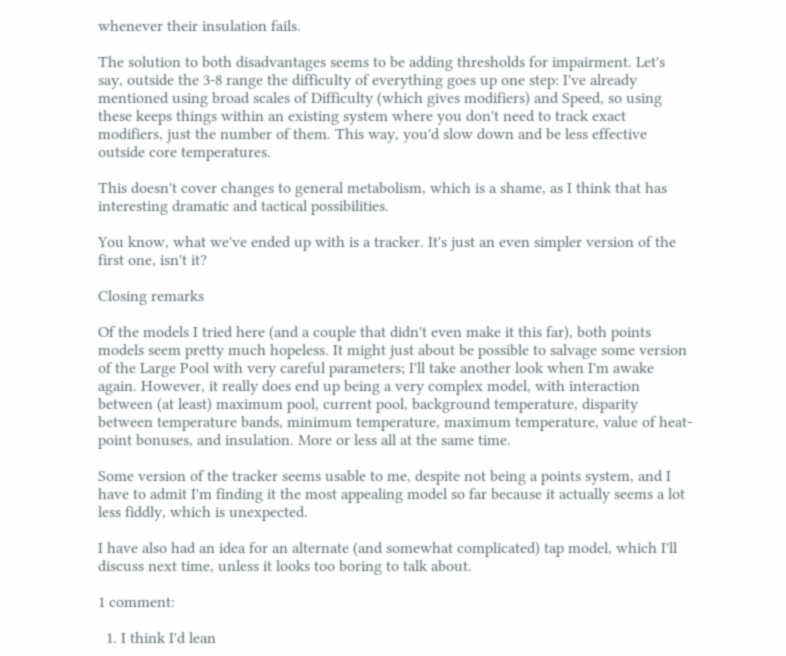whenever their insulation fails.

The solution to both disadvantages seems to be adding thresholds for impairment. Let's say, outside the 3-8 range the difficulty of everything goes up one step: I've already mentioned using broad scales of Difficulty (which gives modifiers) and Speed, so using these keeps things within an existing system where you don't need to track exact modifiers, just the number of them. This way, you'd slow down and be less effective outside core temperatures.

This doesn't cover changes to general metabolism, which is a shame, as I think that has interesting dramatic and tactical possibilities.

You know, what we've ended up with is a tracker. It's just an even simpler version of the first one, isn't it?

Closing remarks

Of the models I tried here (and a couple that didn't even make it this far), both points models seem pretty much hopeless. It might just about be possible to salvage some version of the Large Pool with very careful parameters; I'll take another look when I'm awake again. However, it really does end up being a very complex model, with interaction between (at least) maximum pool, current pool, background temperature, disparity between temperature bands, minimum temperature, maximum temperature, value of heat-point bonuses, and insulation. More or less all at the same time.

Some version of the tracker seems usable to me, despite not being a points system, and I have to admit I'm finding it the most appealing model so far because it actually seems a lot less fiddly, which is unexpected.

I have also had an idea for an alternate (and somewhat complicated) tap model, which I'll discuss next time, unless it looks too boring to talk about.

1 comment:

  1. I think I'd lean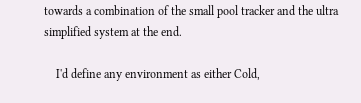towards a combination of the small pool tracker and the ultra simplified system at the end.

    I'd define any environment as either Cold,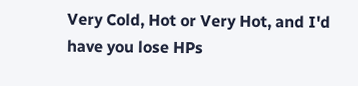Very Cold, Hot or Very Hot, and I'd have you lose HPs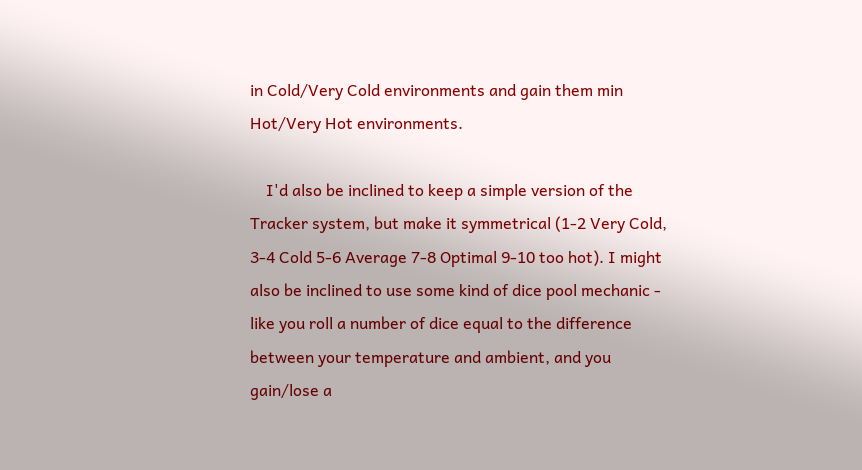in Cold/Very Cold environments and gain them min Hot/Very Hot environments.

    I'd also be inclined to keep a simple version of the Tracker system, but make it symmetrical (1-2 Very Cold, 3-4 Cold 5-6 Average 7-8 Optimal 9-10 too hot). I might also be inclined to use some kind of dice pool mechanic - like you roll a number of dice equal to the difference between your temperature and ambient, and you gain/lose a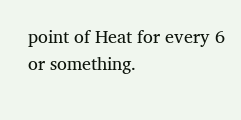point of Heat for every 6 or something.